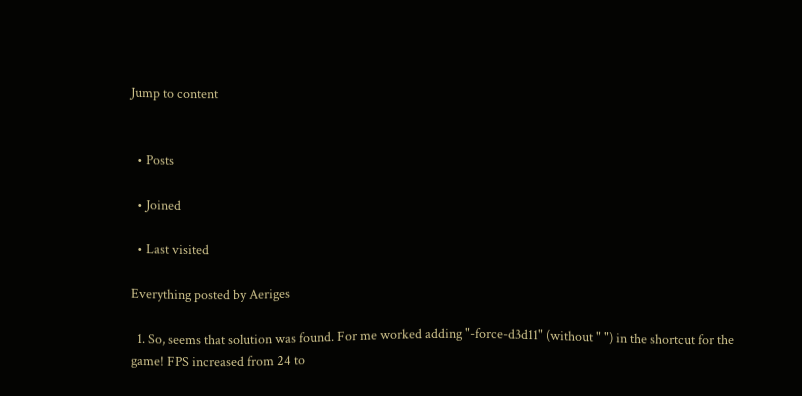Jump to content


  • Posts

  • Joined

  • Last visited

Everything posted by Aeriges

  1. So, seems that solution was found. For me worked adding "-force-d3d11" (without " ") in the shortcut for the game! FPS increased from 24 to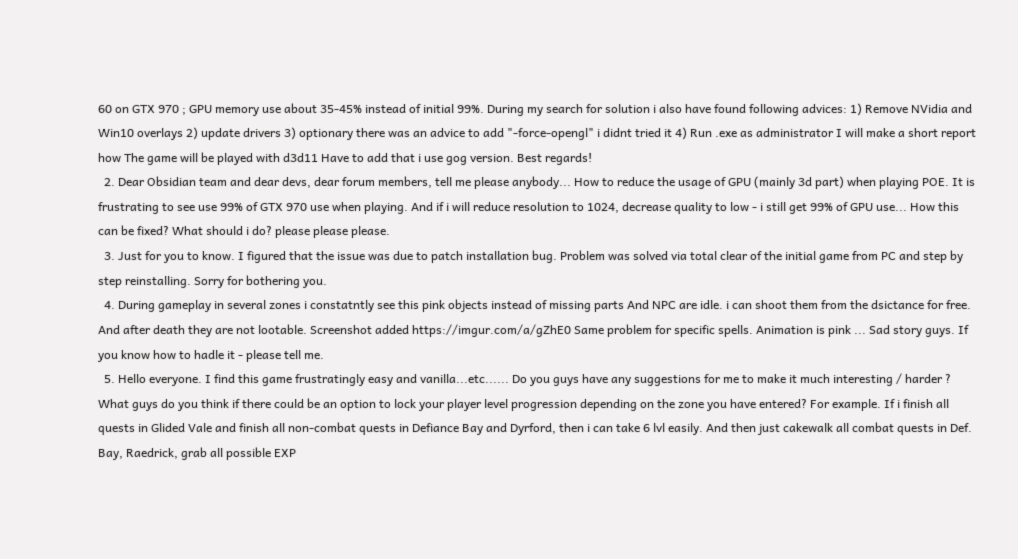60 on GTX 970 ; GPU memory use about 35-45% instead of initial 99%. During my search for solution i also have found following advices: 1) Remove NVidia and Win10 overlays 2) update drivers 3) optionary there was an advice to add "-force-opengl" i didnt tried it 4) Run .exe as administrator I will make a short report how The game will be played with d3d11 Have to add that i use gog version. Best regards!
  2. Dear Obsidian team and dear devs, dear forum members, tell me please anybody... How to reduce the usage of GPU (mainly 3d part) when playing POE. It is frustrating to see use 99% of GTX 970 use when playing. And if i will reduce resolution to 1024, decrease quality to low - i still get 99% of GPU use... How this can be fixed? What should i do? please please please.
  3. Just for you to know. I figured that the issue was due to patch installation bug. Problem was solved via total clear of the initial game from PC and step by step reinstalling. Sorry for bothering you.
  4. During gameplay in several zones i constatntly see this pink objects instead of missing parts And NPC are idle. i can shoot them from the dsictance for free. And after death they are not lootable. Screenshot added https://imgur.com/a/gZhE0 Same problem for specific spells. Animation is pink ... Sad story guys. If you know how to hadle it - please tell me.
  5. Hello everyone. I find this game frustratingly easy and vanilla...etc...... Do you guys have any suggestions for me to make it much interesting / harder ? What guys do you think if there could be an option to lock your player level progression depending on the zone you have entered? For example. If i finish all quests in Glided Vale and finish all non-combat quests in Defiance Bay and Dyrford, then i can take 6 lvl easily. And then just cakewalk all combat quests in Def. Bay, Raedrick, grab all possible EXP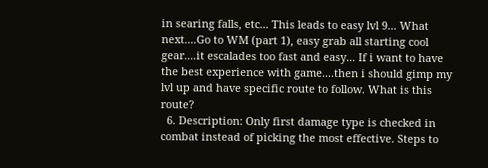in searing falls, etc... This leads to easy lvl 9... What next....Go to WM (part 1), easy grab all starting cool gear....it escalades too fast and easy... If i want to have the best experience with game....then i should gimp my lvl up and have specific route to follow. What is this route?
  6. Description: Only first damage type is checked in combat instead of picking the most effective. Steps to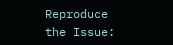Reproduce the Issue: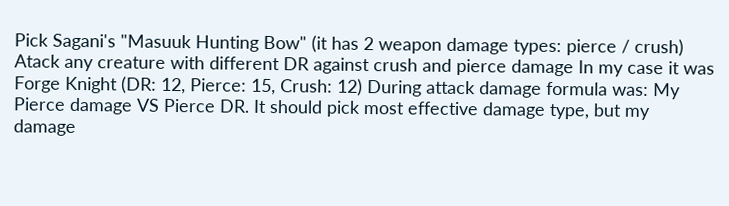Pick Sagani's "Masuuk Hunting Bow" (it has 2 weapon damage types: pierce / crush) Atack any creature with different DR against crush and pierce damage In my case it was Forge Knight (DR: 12, Pierce: 15, Crush: 12) During attack damage formula was: My Pierce damage VS Pierce DR. It should pick most effective damage type, but my damage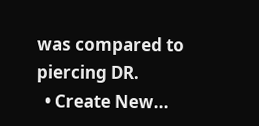was compared to piercing DR.
  • Create New...